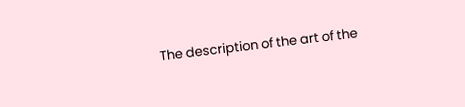The description of the art of the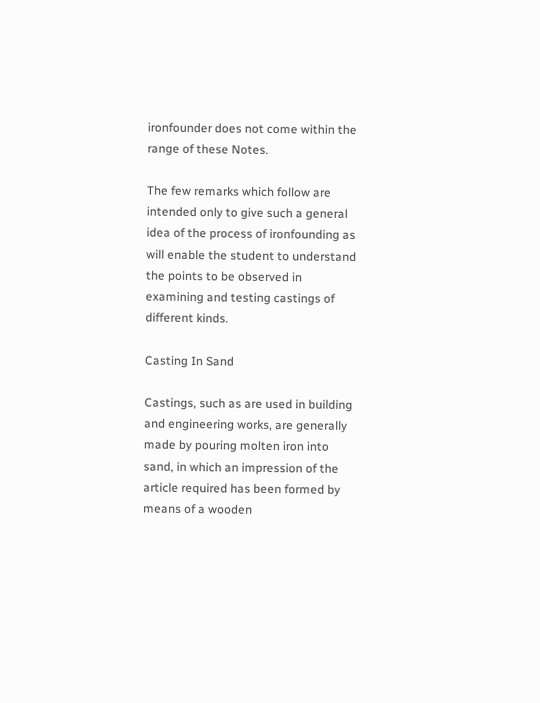ironfounder does not come within the range of these Notes.

The few remarks which follow are intended only to give such a general idea of the process of ironfounding as will enable the student to understand the points to be observed in examining and testing castings of different kinds.

Casting In Sand

Castings, such as are used in building and engineering works, are generally made by pouring molten iron into sand, in which an impression of the article required has been formed by means of a wooden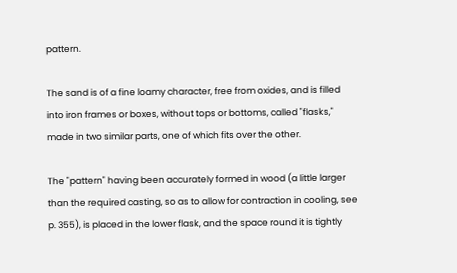pattern.

The sand is of a fine loamy character, free from oxides, and is filled into iron frames or boxes, without tops or bottoms, called "flasks," made in two similar parts, one of which fits over the other.

The "pattern" having been accurately formed in wood (a little larger than the required casting, so as to allow for contraction in cooling, see p. 355), is placed in the lower flask, and the space round it is tightly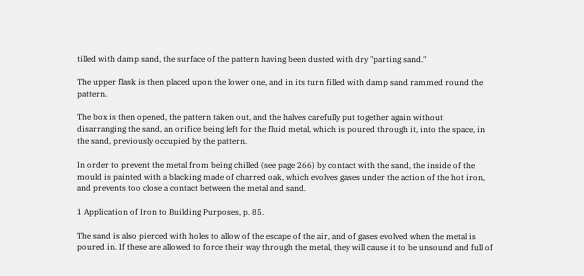tilled with damp sand, the surface of the pattern having been dusted with dry "parting sand."

The upper flask is then placed upon the lower one, and in its turn filled with damp sand rammed round the pattern.

The box is then opened, the pattern taken out, and the halves carefully put together again without disarranging the sand, an orifice being left for the fluid metal, which is poured through it, into the space, in the sand, previously occupied by the pattern.

In order to prevent the metal from being chilled (see page 266) by contact with the sand, the inside of the mould is painted with a blacking made of charred oak, which evolves gases under the action of the hot iron, and prevents too close a contact between the metal and sand.

1 Application of Iron to Building Purposes, p. 85.

The sand is also pierced with holes to allow of the escape of the air, and of gases evolved when the metal is poured in. If these are allowed to force their way through the metal, they will cause it to be unsound and full of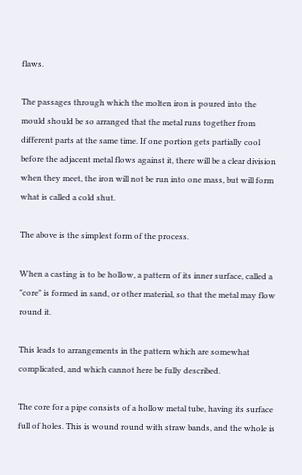flaws.

The passages through which the molten iron is poured into the mould should be so arranged that the metal runs together from different parts at the same time. If one portion gets partially cool before the adjacent metal flows against it, there will be a clear division when they meet, the iron will not be run into one mass, but will form what is called a cold shut.

The above is the simplest form of the process.

When a casting is to be hollow, a pattern of its inner surface, called a "core" is formed in sand, or other material, so that the metal may flow round it.

This leads to arrangements in the pattern which are somewhat complicated, and which cannot here be fully described.

The core for a pipe consists of a hollow metal tube, having its surface full of holes. This is wound round with straw bands, and the whole is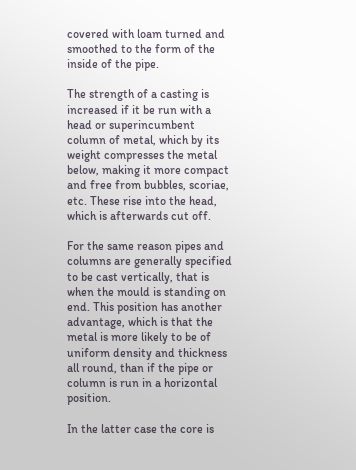covered with loam turned and smoothed to the form of the inside of the pipe.

The strength of a casting is increased if it be run with a head or superincumbent column of metal, which by its weight compresses the metal below, making it more compact and free from bubbles, scoriae, etc. These rise into the head, which is afterwards cut off.

For the same reason pipes and columns are generally specified to be cast vertically, that is when the mould is standing on end. This position has another advantage, which is that the metal is more likely to be of uniform density and thickness all round, than if the pipe or column is run in a horizontal position.

In the latter case the core is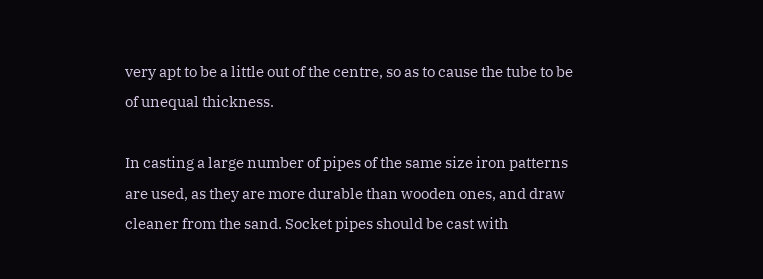very apt to be a little out of the centre, so as to cause the tube to be of unequal thickness.

In casting a large number of pipes of the same size iron patterns are used, as they are more durable than wooden ones, and draw cleaner from the sand. Socket pipes should be cast with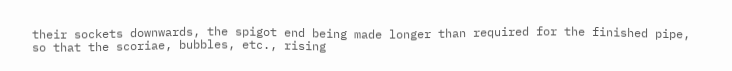their sockets downwards, the spigot end being made longer than required for the finished pipe, so that the scoriae, bubbles, etc., rising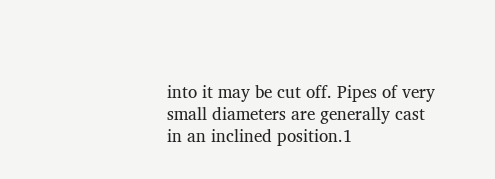into it may be cut off. Pipes of very small diameters are generally cast in an inclined position.1